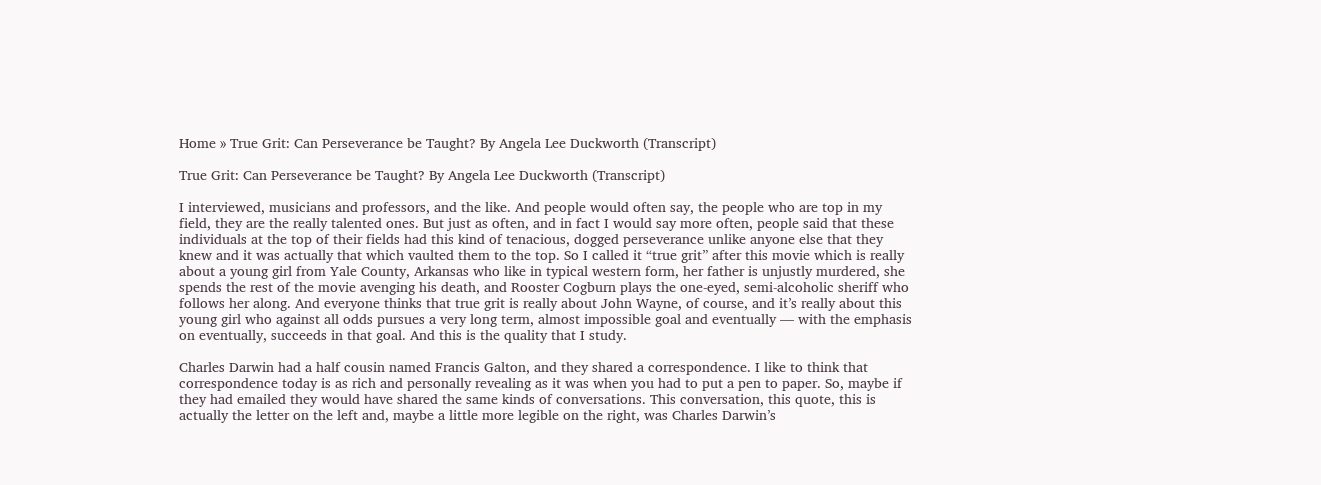Home » True Grit: Can Perseverance be Taught? By Angela Lee Duckworth (Transcript)

True Grit: Can Perseverance be Taught? By Angela Lee Duckworth (Transcript)

I interviewed, musicians and professors, and the like. And people would often say, the people who are top in my field, they are the really talented ones. But just as often, and in fact I would say more often, people said that these individuals at the top of their fields had this kind of tenacious, dogged perseverance unlike anyone else that they knew and it was actually that which vaulted them to the top. So I called it “true grit” after this movie which is really about a young girl from Yale County, Arkansas who like in typical western form, her father is unjustly murdered, she spends the rest of the movie avenging his death, and Rooster Cogburn plays the one-eyed, semi-alcoholic sheriff who follows her along. And everyone thinks that true grit is really about John Wayne, of course, and it’s really about this young girl who against all odds pursues a very long term, almost impossible goal and eventually — with the emphasis on eventually, succeeds in that goal. And this is the quality that I study.

Charles Darwin had a half cousin named Francis Galton, and they shared a correspondence. I like to think that correspondence today is as rich and personally revealing as it was when you had to put a pen to paper. So, maybe if they had emailed they would have shared the same kinds of conversations. This conversation, this quote, this is actually the letter on the left and, maybe a little more legible on the right, was Charles Darwin’s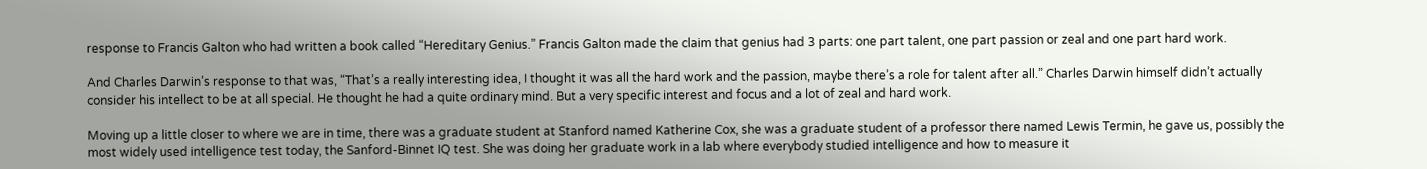response to Francis Galton who had written a book called “Hereditary Genius.” Francis Galton made the claim that genius had 3 parts: one part talent, one part passion or zeal and one part hard work.

And Charles Darwin’s response to that was, “That’s a really interesting idea, I thought it was all the hard work and the passion, maybe there’s a role for talent after all.” Charles Darwin himself didn’t actually consider his intellect to be at all special. He thought he had a quite ordinary mind. But a very specific interest and focus and a lot of zeal and hard work.

Moving up a little closer to where we are in time, there was a graduate student at Stanford named Katherine Cox, she was a graduate student of a professor there named Lewis Termin, he gave us, possibly the most widely used intelligence test today, the Sanford-Binnet IQ test. She was doing her graduate work in a lab where everybody studied intelligence and how to measure it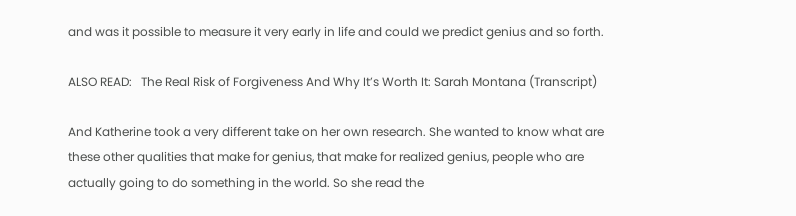and was it possible to measure it very early in life and could we predict genius and so forth.

ALSO READ:   The Real Risk of Forgiveness And Why It’s Worth It: Sarah Montana (Transcript)

And Katherine took a very different take on her own research. She wanted to know what are these other qualities that make for genius, that make for realized genius, people who are actually going to do something in the world. So she read the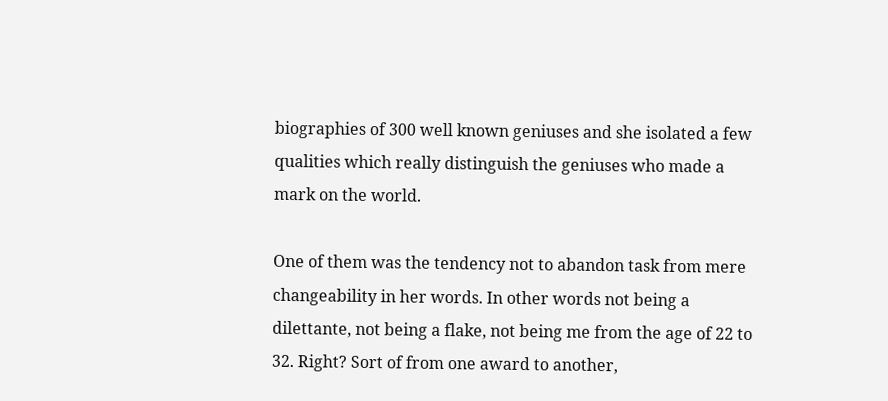biographies of 300 well known geniuses and she isolated a few qualities which really distinguish the geniuses who made a mark on the world.

One of them was the tendency not to abandon task from mere changeability in her words. In other words not being a dilettante, not being a flake, not being me from the age of 22 to 32. Right? Sort of from one award to another,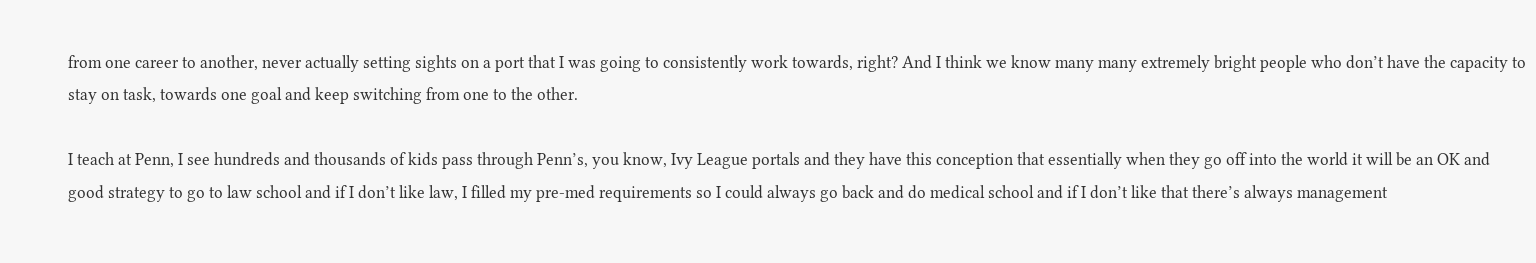from one career to another, never actually setting sights on a port that I was going to consistently work towards, right? And I think we know many many extremely bright people who don’t have the capacity to stay on task, towards one goal and keep switching from one to the other.

I teach at Penn, I see hundreds and thousands of kids pass through Penn’s, you know, Ivy League portals and they have this conception that essentially when they go off into the world it will be an OK and good strategy to go to law school and if I don’t like law, I filled my pre-med requirements so I could always go back and do medical school and if I don’t like that there’s always management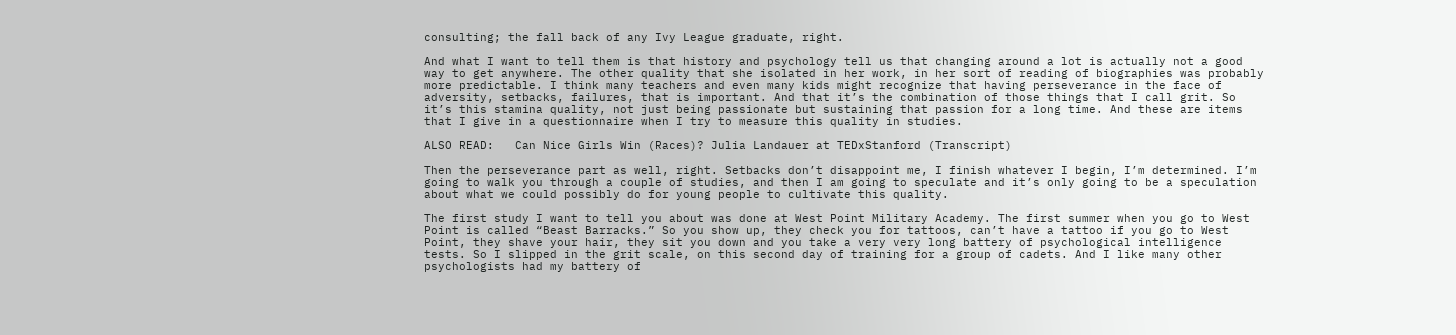consulting; the fall back of any Ivy League graduate, right.

And what I want to tell them is that history and psychology tell us that changing around a lot is actually not a good way to get anywhere. The other quality that she isolated in her work, in her sort of reading of biographies was probably more predictable. I think many teachers and even many kids might recognize that having perseverance in the face of adversity, setbacks, failures, that is important. And that it’s the combination of those things that I call grit. So it’s this stamina quality, not just being passionate but sustaining that passion for a long time. And these are items that I give in a questionnaire when I try to measure this quality in studies.

ALSO READ:   Can Nice Girls Win (Races)? Julia Landauer at TEDxStanford (Transcript)

Then the perseverance part as well, right. Setbacks don’t disappoint me, I finish whatever I begin, I’m determined. I’m going to walk you through a couple of studies, and then I am going to speculate and it’s only going to be a speculation about what we could possibly do for young people to cultivate this quality.

The first study I want to tell you about was done at West Point Military Academy. The first summer when you go to West Point is called “Beast Barracks.” So you show up, they check you for tattoos, can’t have a tattoo if you go to West Point, they shave your hair, they sit you down and you take a very very long battery of psychological intelligence tests. So I slipped in the grit scale, on this second day of training for a group of cadets. And I like many other psychologists had my battery of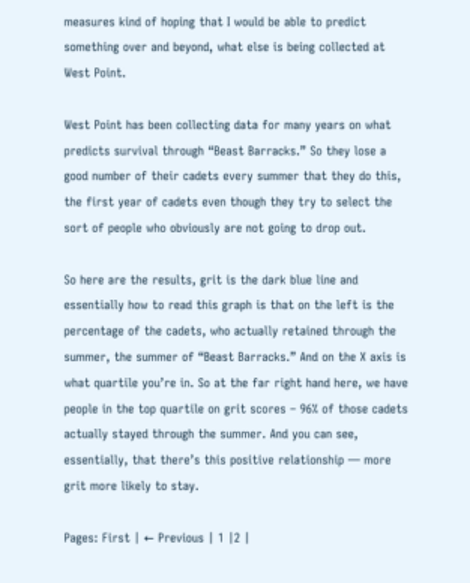measures kind of hoping that I would be able to predict something over and beyond, what else is being collected at West Point.

West Point has been collecting data for many years on what predicts survival through “Beast Barracks.” So they lose a good number of their cadets every summer that they do this, the first year of cadets even though they try to select the sort of people who obviously are not going to drop out.

So here are the results, grit is the dark blue line and essentially how to read this graph is that on the left is the percentage of the cadets, who actually retained through the summer, the summer of “Beast Barracks.” And on the X axis is what quartile you’re in. So at the far right hand here, we have people in the top quartile on grit scores – 96% of those cadets actually stayed through the summer. And you can see, essentially, that there’s this positive relationship — more grit more likely to stay.

Pages: First | ← Previous | 1 |2 |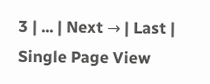3 | ... | Next → | Last | Single Page View